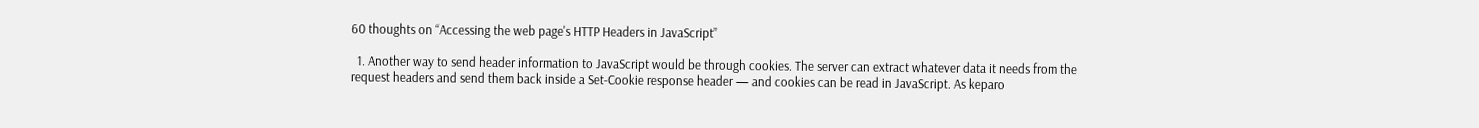60 thoughts on “Accessing the web page's HTTP Headers in JavaScript”

  1. Another way to send header information to JavaScript would be through cookies. The server can extract whatever data it needs from the request headers and send them back inside a Set-Cookie response header — and cookies can be read in JavaScript. As keparo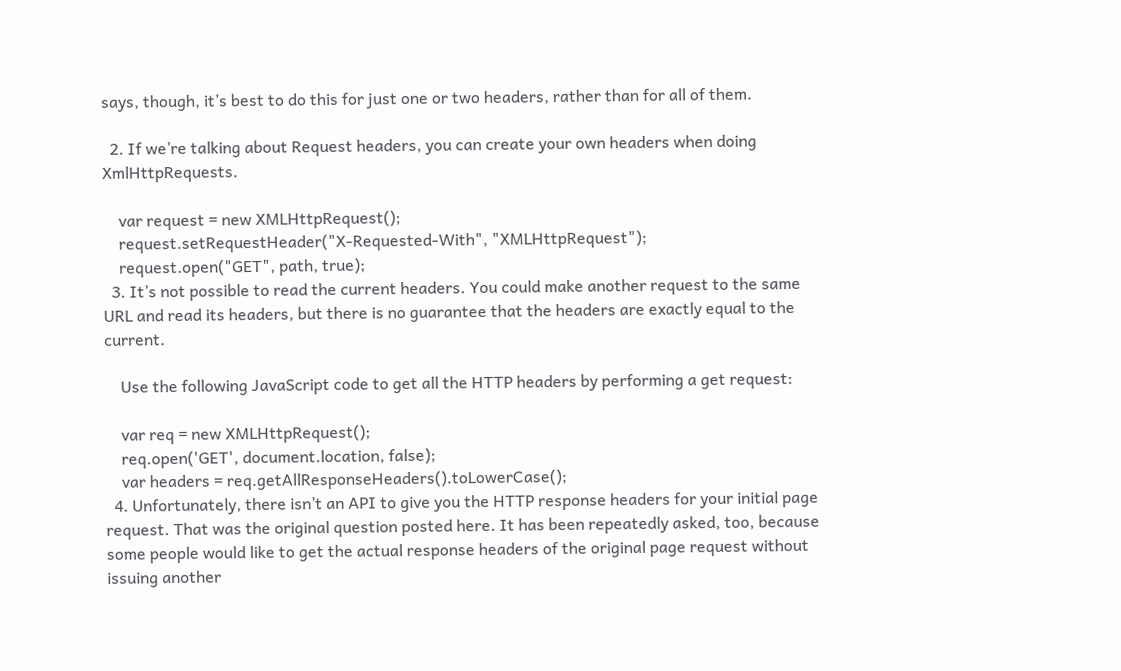says, though, it’s best to do this for just one or two headers, rather than for all of them.

  2. If we’re talking about Request headers, you can create your own headers when doing XmlHttpRequests.

    var request = new XMLHttpRequest();
    request.setRequestHeader("X-Requested-With", "XMLHttpRequest");
    request.open("GET", path, true);
  3. It’s not possible to read the current headers. You could make another request to the same URL and read its headers, but there is no guarantee that the headers are exactly equal to the current.

    Use the following JavaScript code to get all the HTTP headers by performing a get request:

    var req = new XMLHttpRequest();
    req.open('GET', document.location, false);
    var headers = req.getAllResponseHeaders().toLowerCase();
  4. Unfortunately, there isn’t an API to give you the HTTP response headers for your initial page request. That was the original question posted here. It has been repeatedly asked, too, because some people would like to get the actual response headers of the original page request without issuing another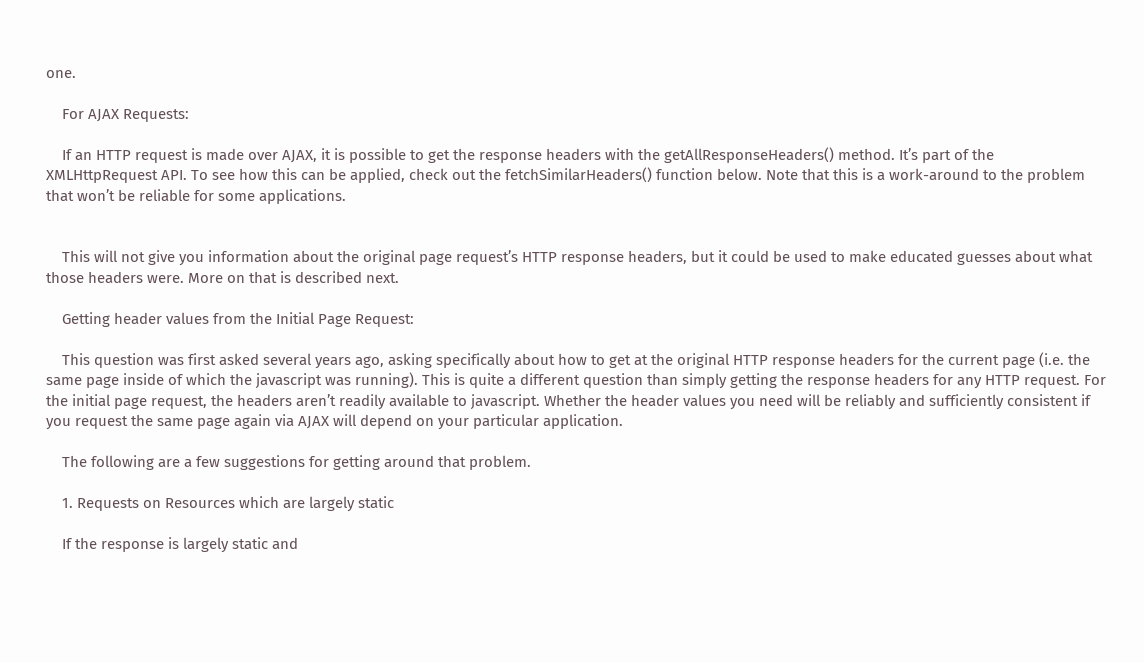one.

    For AJAX Requests:

    If an HTTP request is made over AJAX, it is possible to get the response headers with the getAllResponseHeaders() method. It’s part of the XMLHttpRequest API. To see how this can be applied, check out the fetchSimilarHeaders() function below. Note that this is a work-around to the problem that won’t be reliable for some applications.


    This will not give you information about the original page request’s HTTP response headers, but it could be used to make educated guesses about what those headers were. More on that is described next.

    Getting header values from the Initial Page Request:

    This question was first asked several years ago, asking specifically about how to get at the original HTTP response headers for the current page (i.e. the same page inside of which the javascript was running). This is quite a different question than simply getting the response headers for any HTTP request. For the initial page request, the headers aren’t readily available to javascript. Whether the header values you need will be reliably and sufficiently consistent if you request the same page again via AJAX will depend on your particular application.

    The following are a few suggestions for getting around that problem.

    1. Requests on Resources which are largely static

    If the response is largely static and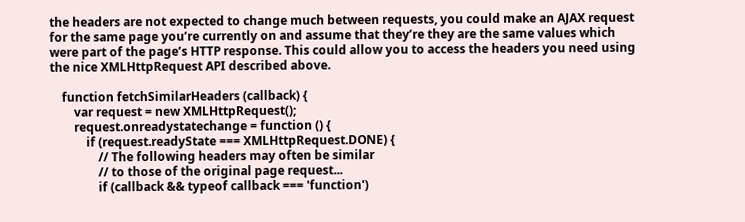the headers are not expected to change much between requests, you could make an AJAX request for the same page you’re currently on and assume that they’re they are the same values which were part of the page’s HTTP response. This could allow you to access the headers you need using the nice XMLHttpRequest API described above.

    function fetchSimilarHeaders (callback) {
        var request = new XMLHttpRequest();
        request.onreadystatechange = function () {
            if (request.readyState === XMLHttpRequest.DONE) {
                // The following headers may often be similar
                // to those of the original page request...
                if (callback && typeof callback === 'function')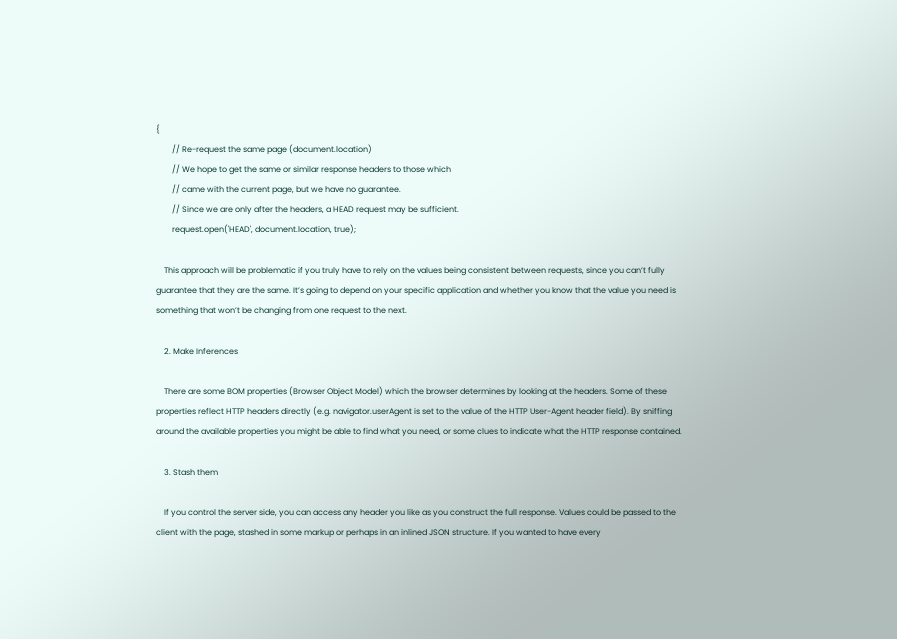{
        // Re-request the same page (document.location)
        // We hope to get the same or similar response headers to those which
        // came with the current page, but we have no guarantee.
        // Since we are only after the headers, a HEAD request may be sufficient.
        request.open('HEAD', document.location, true);

    This approach will be problematic if you truly have to rely on the values being consistent between requests, since you can’t fully guarantee that they are the same. It’s going to depend on your specific application and whether you know that the value you need is something that won’t be changing from one request to the next.

    2. Make Inferences

    There are some BOM properties (Browser Object Model) which the browser determines by looking at the headers. Some of these properties reflect HTTP headers directly (e.g. navigator.userAgent is set to the value of the HTTP User-Agent header field). By sniffing around the available properties you might be able to find what you need, or some clues to indicate what the HTTP response contained.

    3. Stash them

    If you control the server side, you can access any header you like as you construct the full response. Values could be passed to the client with the page, stashed in some markup or perhaps in an inlined JSON structure. If you wanted to have every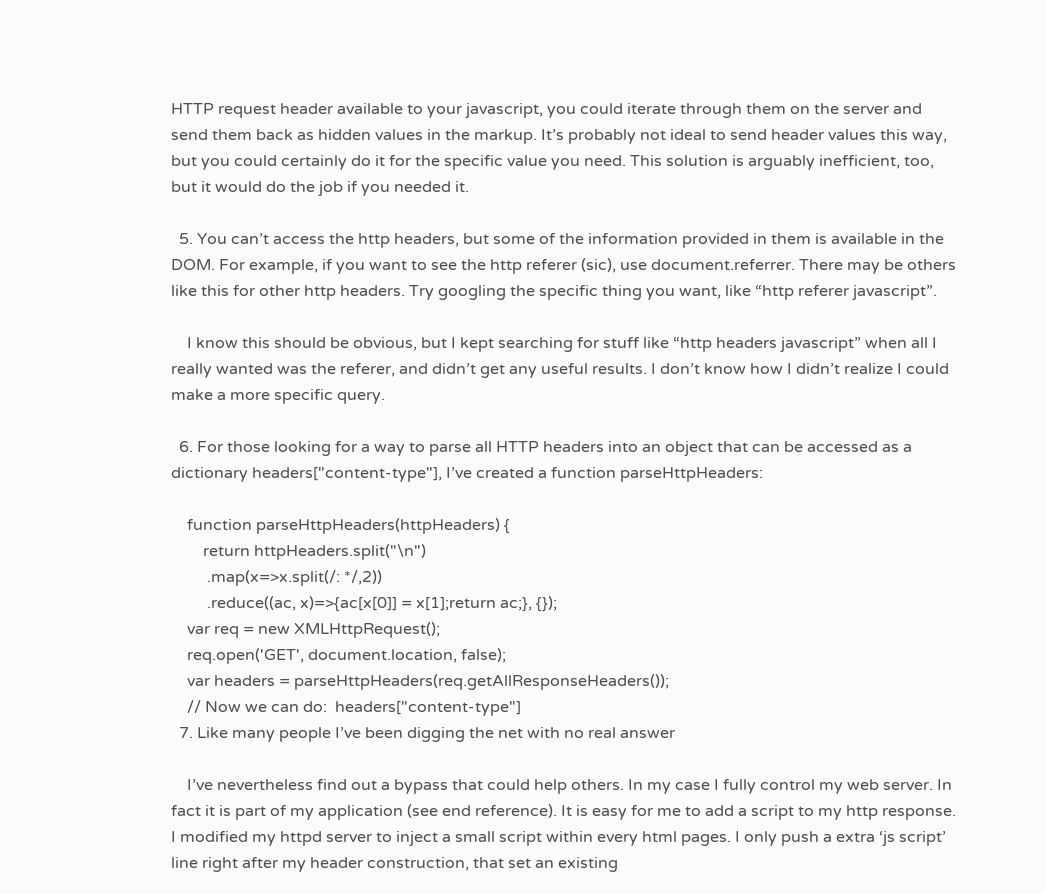HTTP request header available to your javascript, you could iterate through them on the server and send them back as hidden values in the markup. It’s probably not ideal to send header values this way, but you could certainly do it for the specific value you need. This solution is arguably inefficient, too, but it would do the job if you needed it.

  5. You can’t access the http headers, but some of the information provided in them is available in the DOM. For example, if you want to see the http referer (sic), use document.referrer. There may be others like this for other http headers. Try googling the specific thing you want, like “http referer javascript”.

    I know this should be obvious, but I kept searching for stuff like “http headers javascript” when all I really wanted was the referer, and didn’t get any useful results. I don’t know how I didn’t realize I could make a more specific query.

  6. For those looking for a way to parse all HTTP headers into an object that can be accessed as a dictionary headers["content-type"], I’ve created a function parseHttpHeaders:

    function parseHttpHeaders(httpHeaders) {
        return httpHeaders.split("\n")
         .map(x=>x.split(/: */,2))
         .reduce((ac, x)=>{ac[x[0]] = x[1];return ac;}, {});
    var req = new XMLHttpRequest();
    req.open('GET', document.location, false);
    var headers = parseHttpHeaders(req.getAllResponseHeaders());
    // Now we can do:  headers["content-type"]
  7. Like many people I’ve been digging the net with no real answer

    I’ve nevertheless find out a bypass that could help others. In my case I fully control my web server. In fact it is part of my application (see end reference). It is easy for me to add a script to my http response. I modified my httpd server to inject a small script within every html pages. I only push a extra ‘js script’ line right after my header construction, that set an existing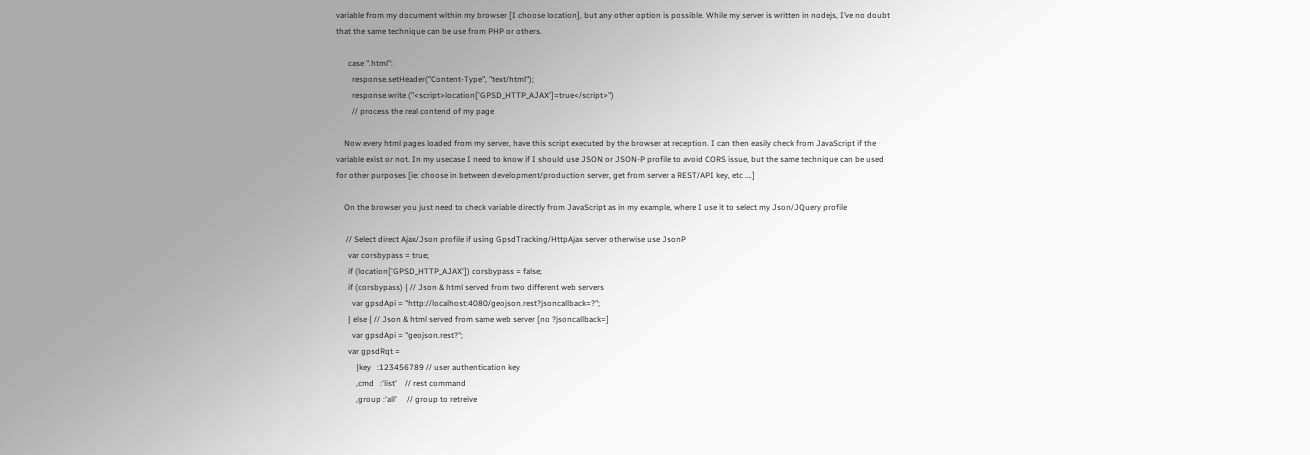variable from my document within my browser [I choose location], but any other option is possible. While my server is written in nodejs, I’ve no doubt that the same technique can be use from PHP or others.

      case ".html":
        response.setHeader("Content-Type", "text/html");
        response.write ("<script>location['GPSD_HTTP_AJAX']=true</script>")
        // process the real contend of my page

    Now every html pages loaded from my server, have this script executed by the browser at reception. I can then easily check from JavaScript if the variable exist or not. In my usecase I need to know if I should use JSON or JSON-P profile to avoid CORS issue, but the same technique can be used for other purposes [ie: choose in between development/production server, get from server a REST/API key, etc ….]

    On the browser you just need to check variable directly from JavaScript as in my example, where I use it to select my Json/JQuery profile

     // Select direct Ajax/Json profile if using GpsdTracking/HttpAjax server otherwise use JsonP
      var corsbypass = true;
      if (location['GPSD_HTTP_AJAX']) corsbypass = false;
      if (corsbypass) { // Json & html served from two different web servers
        var gpsdApi = "http://localhost:4080/geojson.rest?jsoncallback=?";
      } else { // Json & html served from same web server [no ?jsoncallback=]
        var gpsdApi = "geojson.rest?";
      var gpsdRqt =
          {key   :123456789 // user authentication key
          ,cmd   :'list'    // rest command
          ,group :'all'     // group to retreive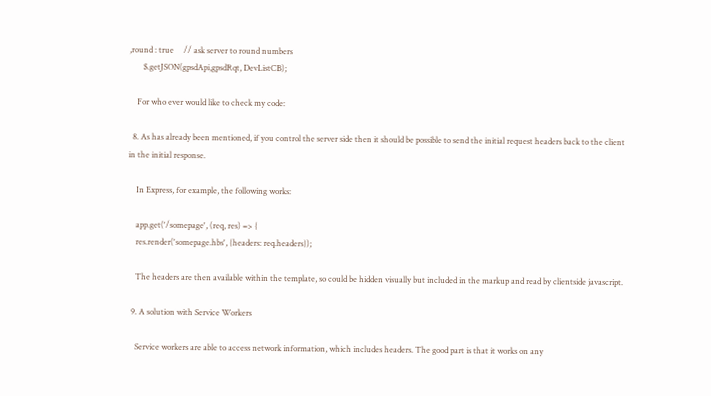,round : true     // ask server to round numbers
       $.getJSON(gpsdApi,gpsdRqt, DevListCB);

    For who ever would like to check my code:

  8. As has already been mentioned, if you control the server side then it should be possible to send the initial request headers back to the client in the initial response.

    In Express, for example, the following works:

    app.get('/somepage', (req, res) => {
    res.render('somepage.hbs', {headers: req.headers});

    The headers are then available within the template, so could be hidden visually but included in the markup and read by clientside javascript.

  9. A solution with Service Workers

    Service workers are able to access network information, which includes headers. The good part is that it works on any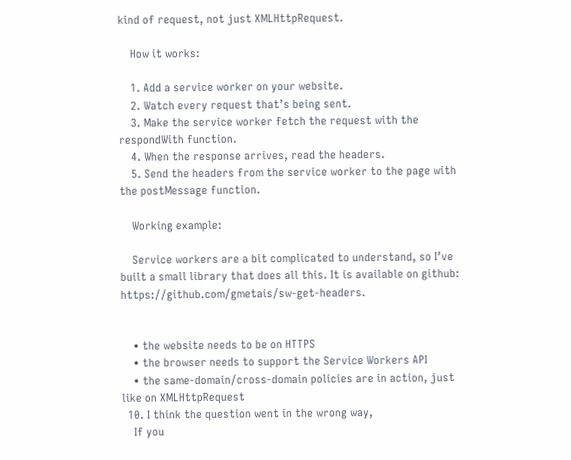kind of request, not just XMLHttpRequest.

    How it works:

    1. Add a service worker on your website.
    2. Watch every request that’s being sent.
    3. Make the service worker fetch the request with the respondWith function.
    4. When the response arrives, read the headers.
    5. Send the headers from the service worker to the page with the postMessage function.

    Working example:

    Service workers are a bit complicated to understand, so I’ve built a small library that does all this. It is available on github: https://github.com/gmetais/sw-get-headers.


    • the website needs to be on HTTPS
    • the browser needs to support the Service Workers API
    • the same-domain/cross-domain policies are in action, just like on XMLHttpRequest
  10. I think the question went in the wrong way,
    If you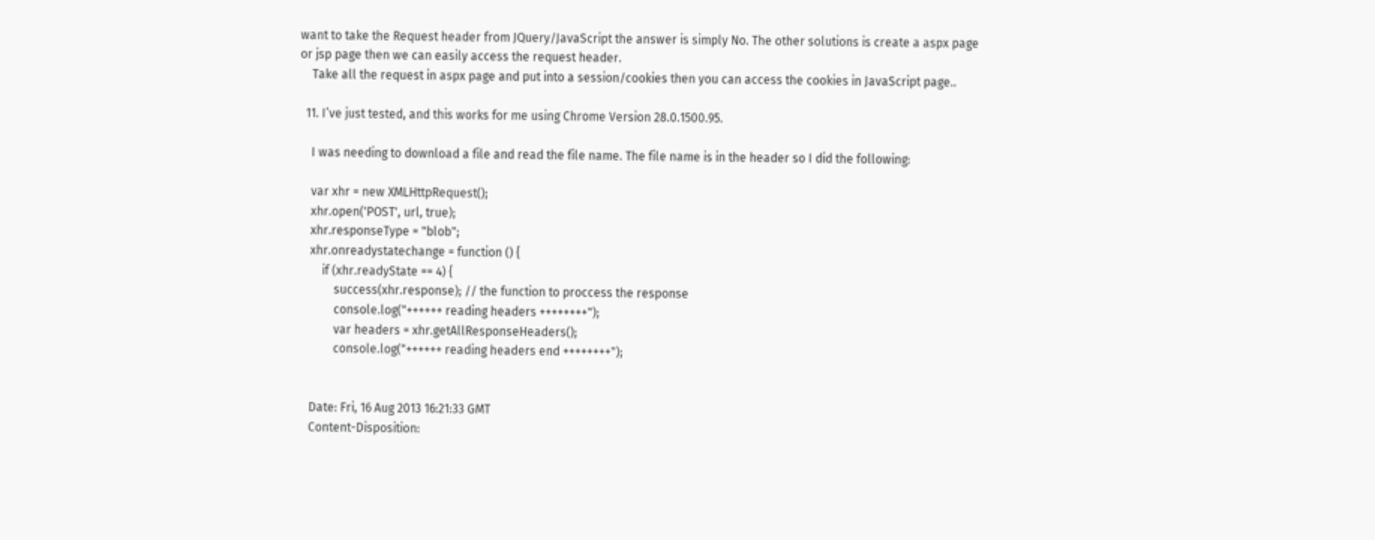want to take the Request header from JQuery/JavaScript the answer is simply No. The other solutions is create a aspx page or jsp page then we can easily access the request header.
    Take all the request in aspx page and put into a session/cookies then you can access the cookies in JavaScript page..

  11. I’ve just tested, and this works for me using Chrome Version 28.0.1500.95.

    I was needing to download a file and read the file name. The file name is in the header so I did the following:

    var xhr = new XMLHttpRequest();
    xhr.open('POST', url, true);
    xhr.responseType = "blob";
    xhr.onreadystatechange = function () {
        if (xhr.readyState == 4) {
            success(xhr.response); // the function to proccess the response
            console.log("++++++ reading headers ++++++++");
            var headers = xhr.getAllResponseHeaders();
            console.log("++++++ reading headers end ++++++++");


    Date: Fri, 16 Aug 2013 16:21:33 GMT
    Content-Disposition: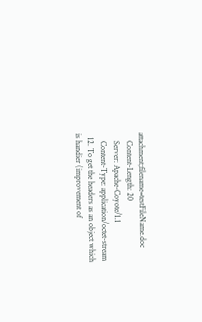attachment;filename=testFileName.doc
    Content-Length: 20
    Server: Apache-Coyote/1.1
    Content-Type: application/octet-stream
  12. To get the headers as an object which is handier (improvement of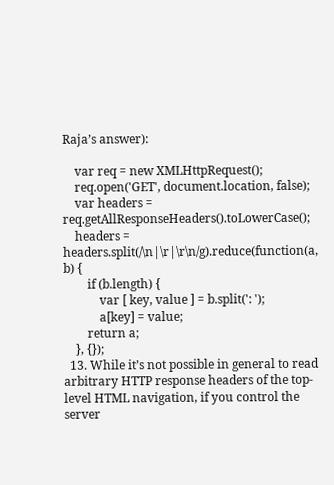Raja’s answer):

    var req = new XMLHttpRequest();
    req.open('GET', document.location, false);
    var headers = req.getAllResponseHeaders().toLowerCase();
    headers = headers.split(/\n|\r|\r\n/g).reduce(function(a, b) {
        if (b.length) {
            var [ key, value ] = b.split(': ');
            a[key] = value;
        return a;
    }, {});
  13. While it’s not possible in general to read arbitrary HTTP response headers of the top-level HTML navigation, if you control the server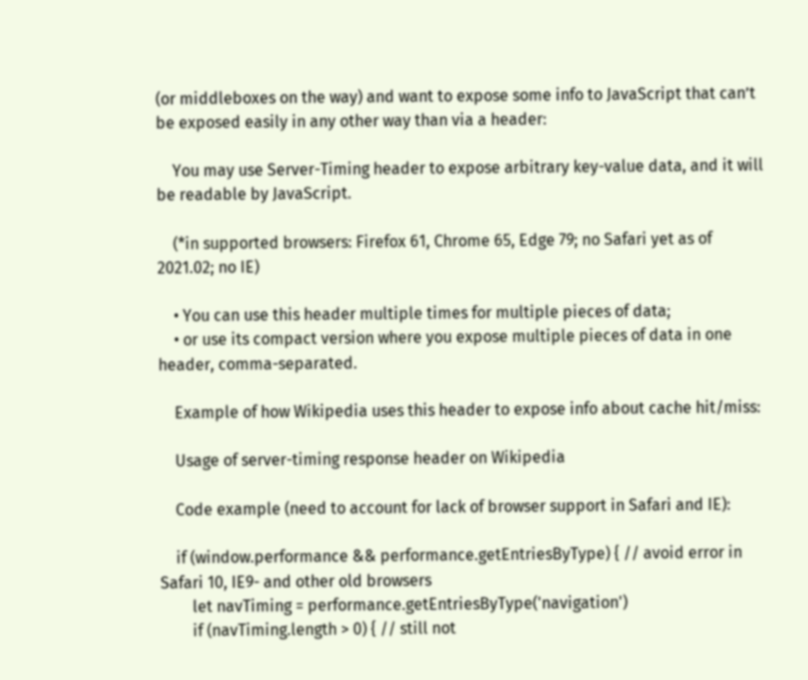(or middleboxes on the way) and want to expose some info to JavaScript that can’t be exposed easily in any other way than via a header:

    You may use Server-Timing header to expose arbitrary key-value data, and it will be readable by JavaScript.

    (*in supported browsers: Firefox 61, Chrome 65, Edge 79; no Safari yet as of 2021.02; no IE)

    • You can use this header multiple times for multiple pieces of data;
    • or use its compact version where you expose multiple pieces of data in one header, comma-separated.

    Example of how Wikipedia uses this header to expose info about cache hit/miss:

    Usage of server-timing response header on Wikipedia

    Code example (need to account for lack of browser support in Safari and IE):

    if (window.performance && performance.getEntriesByType) { // avoid error in Safari 10, IE9- and other old browsers
        let navTiming = performance.getEntriesByType('navigation')
        if (navTiming.length > 0) { // still not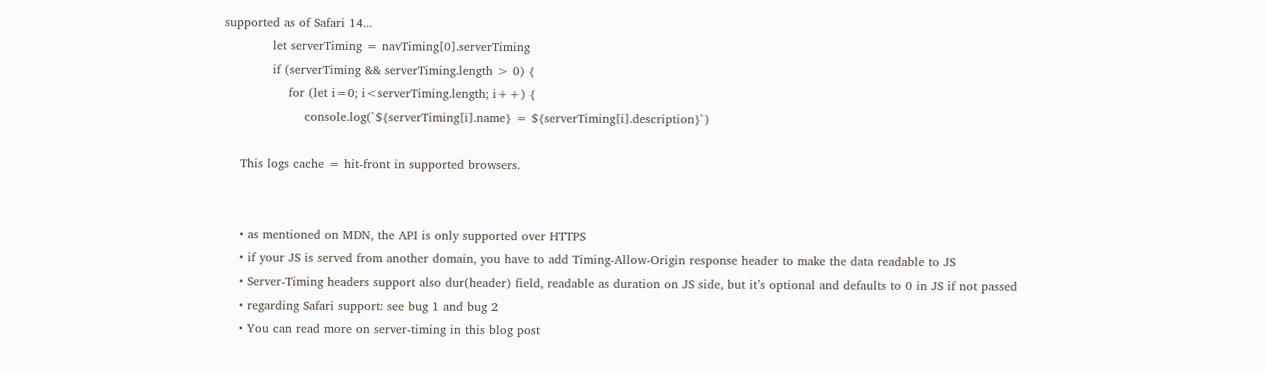supported as of Safari 14...
            let serverTiming = navTiming[0].serverTiming
            if (serverTiming && serverTiming.length > 0) {
                for (let i=0; i<serverTiming.length; i++) {
                    console.log(`${serverTiming[i].name} = ${serverTiming[i].description}`)

    This logs cache = hit-front in supported browsers.


    • as mentioned on MDN, the API is only supported over HTTPS
    • if your JS is served from another domain, you have to add Timing-Allow-Origin response header to make the data readable to JS
    • Server-Timing headers support also dur(header) field, readable as duration on JS side, but it’s optional and defaults to 0 in JS if not passed
    • regarding Safari support: see bug 1 and bug 2
    • You can read more on server-timing in this blog post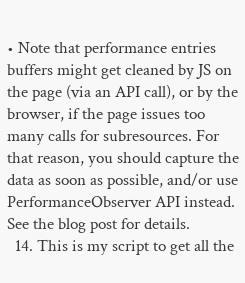• Note that performance entries buffers might get cleaned by JS on the page (via an API call), or by the browser, if the page issues too many calls for subresources. For that reason, you should capture the data as soon as possible, and/or use PerformanceObserver API instead. See the blog post for details.
  14. This is my script to get all the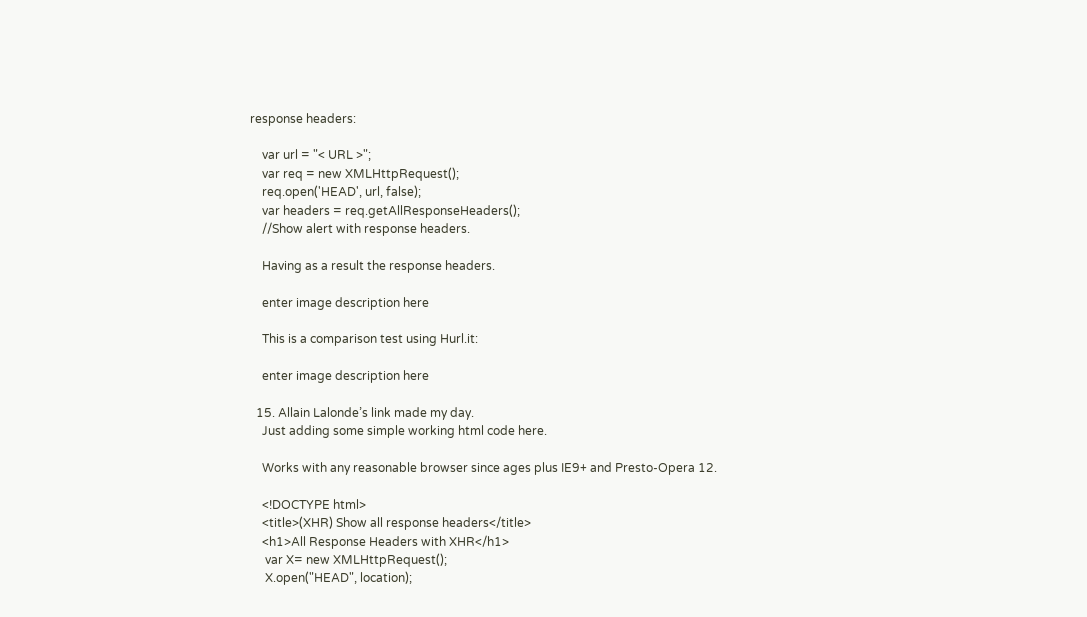response headers:

    var url = "< URL >";
    var req = new XMLHttpRequest();
    req.open('HEAD', url, false);
    var headers = req.getAllResponseHeaders();
    //Show alert with response headers.

    Having as a result the response headers.

    enter image description here

    This is a comparison test using Hurl.it:

    enter image description here

  15. Allain Lalonde’s link made my day.
    Just adding some simple working html code here.

    Works with any reasonable browser since ages plus IE9+ and Presto-Opera 12.

    <!DOCTYPE html>
    <title>(XHR) Show all response headers</title>
    <h1>All Response Headers with XHR</h1>
     var X= new XMLHttpRequest();
     X.open("HEAD", location);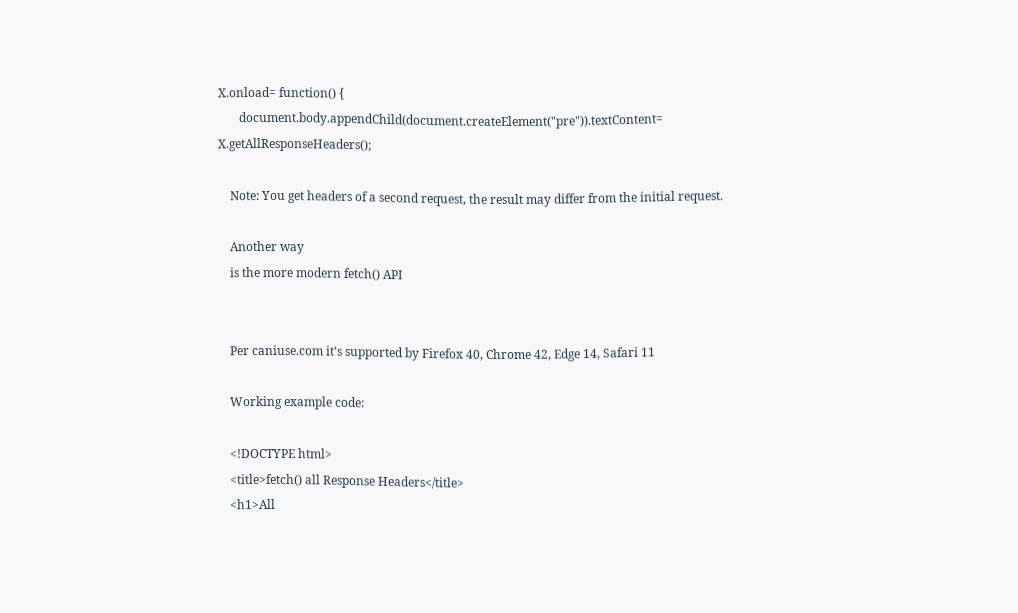X.onload= function() {
       document.body.appendChild(document.createElement("pre")).textContent= X.getAllResponseHeaders();

    Note: You get headers of a second request, the result may differ from the initial request.

    Another way
    is the more modern fetch() API


    Per caniuse.com it’s supported by Firefox 40, Chrome 42, Edge 14, Safari 11

    Working example code:

    <!DOCTYPE html>
    <title>fetch() all Response Headers</title>
    <h1>All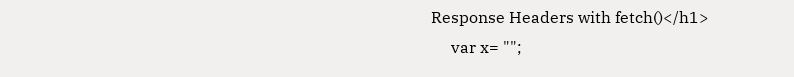Response Headers with fetch()</h1>
     var x= "";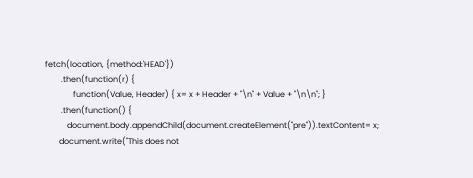fetch(location, {method:'HEAD'})
        .then(function(r) {
              function(Value, Header) { x= x + Header + "\n" + Value + "\n\n"; }
        .then(function() {
           document.body.appendChild(document.createElement("pre")).textContent= x;
       document.write("This does not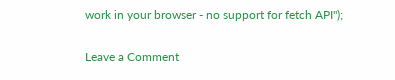work in your browser - no support for fetch API");

Leave a Comment